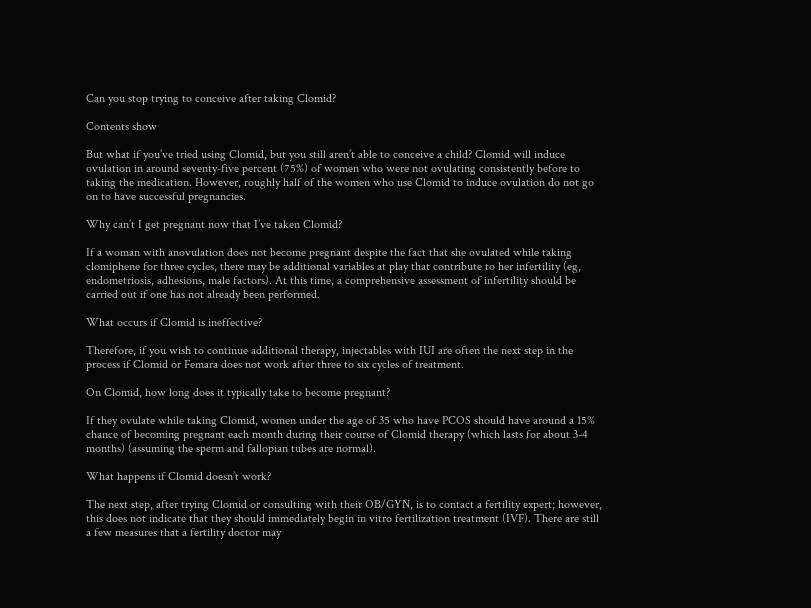Can you stop trying to conceive after taking Clomid?

Contents show

But what if you’ve tried using Clomid, but you still aren’t able to conceive a child? Clomid will induce ovulation in around seventy-five percent (75%) of women who were not ovulating consistently before to taking the medication. However, roughly half of the women who use Clomid to induce ovulation do not go on to have successful pregnancies.

Why can’t I get pregnant now that I’ve taken Clomid?

If a woman with anovulation does not become pregnant despite the fact that she ovulated while taking clomiphene for three cycles, there may be additional variables at play that contribute to her infertility (eg, endometriosis, adhesions, male factors). At this time, a comprehensive assessment of infertility should be carried out if one has not already been performed.

What occurs if Clomid is ineffective?

Therefore, if you wish to continue additional therapy, injectables with IUI are often the next step in the process if Clomid or Femara does not work after three to six cycles of treatment.

On Clomid, how long does it typically take to become pregnant?

If they ovulate while taking Clomid, women under the age of 35 who have PCOS should have around a 15% chance of becoming pregnant each month during their course of Clomid therapy (which lasts for about 3-4 months) (assuming the sperm and fallopian tubes are normal).

What happens if Clomid doesn’t work?

The next step, after trying Clomid or consulting with their OB/GYN, is to contact a fertility expert; however, this does not indicate that they should immediately begin in vitro fertilization treatment (IVF). There are still a few measures that a fertility doctor may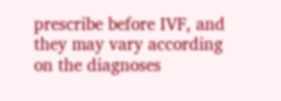prescribe before IVF, and they may vary according on the diagnoses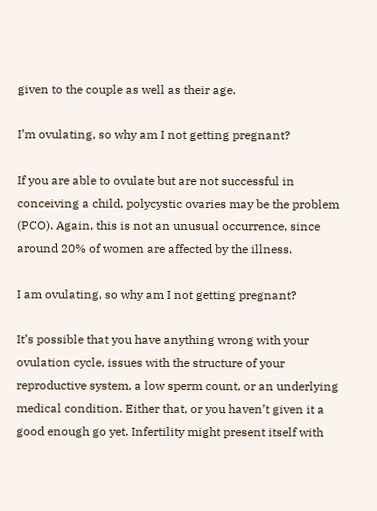given to the couple as well as their age.

I’m ovulating, so why am I not getting pregnant?

If you are able to ovulate but are not successful in conceiving a child, polycystic ovaries may be the problem (PCO). Again, this is not an unusual occurrence, since around 20% of women are affected by the illness.

I am ovulating, so why am I not getting pregnant?

It’s possible that you have anything wrong with your ovulation cycle, issues with the structure of your reproductive system, a low sperm count, or an underlying medical condition. Either that, or you haven’t given it a good enough go yet. Infertility might present itself with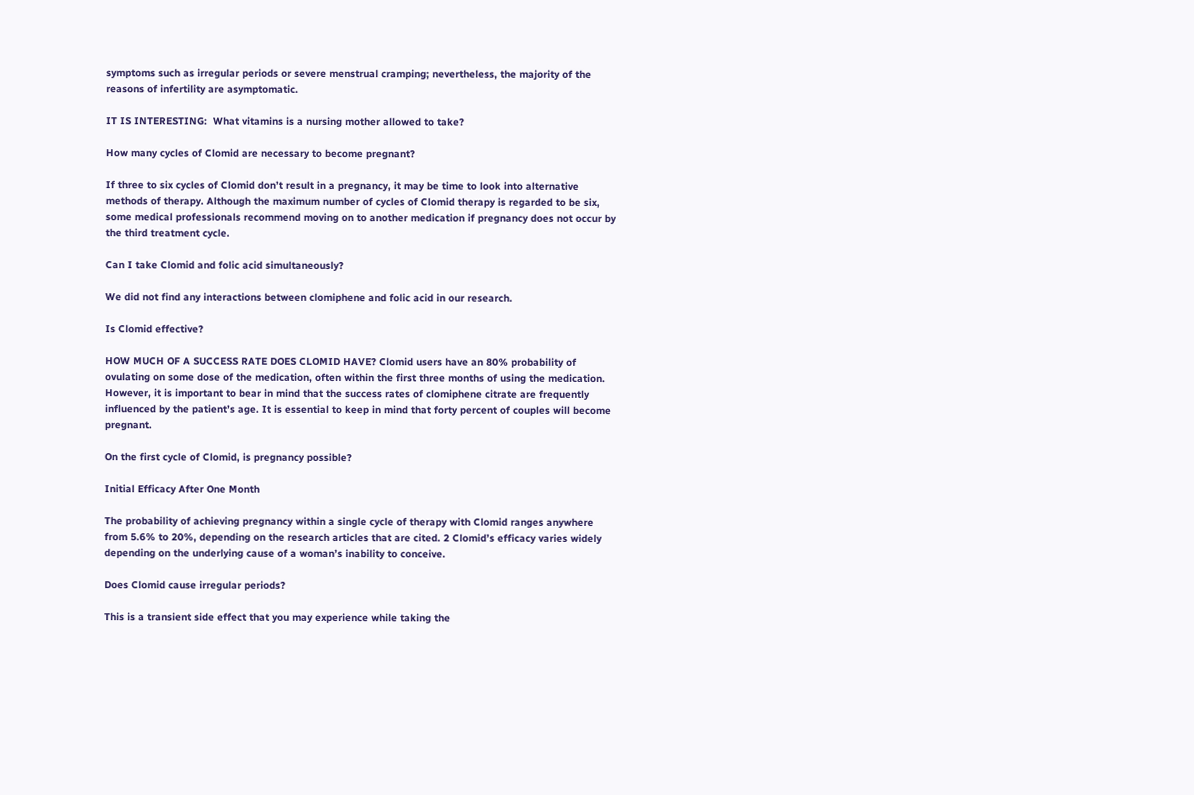symptoms such as irregular periods or severe menstrual cramping; nevertheless, the majority of the reasons of infertility are asymptomatic.

IT IS INTERESTING:  What vitamins is a nursing mother allowed to take?

How many cycles of Clomid are necessary to become pregnant?

If three to six cycles of Clomid don’t result in a pregnancy, it may be time to look into alternative methods of therapy. Although the maximum number of cycles of Clomid therapy is regarded to be six, some medical professionals recommend moving on to another medication if pregnancy does not occur by the third treatment cycle.

Can I take Clomid and folic acid simultaneously?

We did not find any interactions between clomiphene and folic acid in our research.

Is Clomid effective?

HOW MUCH OF A SUCCESS RATE DOES CLOMID HAVE? Clomid users have an 80% probability of ovulating on some dose of the medication, often within the first three months of using the medication. However, it is important to bear in mind that the success rates of clomiphene citrate are frequently influenced by the patient’s age. It is essential to keep in mind that forty percent of couples will become pregnant.

On the first cycle of Clomid, is pregnancy possible?

Initial Efficacy After One Month

The probability of achieving pregnancy within a single cycle of therapy with Clomid ranges anywhere from 5.6% to 20%, depending on the research articles that are cited. 2 Clomid’s efficacy varies widely depending on the underlying cause of a woman’s inability to conceive.

Does Clomid cause irregular periods?

This is a transient side effect that you may experience while taking the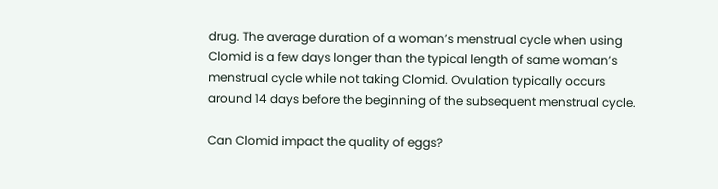drug. The average duration of a woman’s menstrual cycle when using Clomid is a few days longer than the typical length of same woman’s menstrual cycle while not taking Clomid. Ovulation typically occurs around 14 days before the beginning of the subsequent menstrual cycle.

Can Clomid impact the quality of eggs?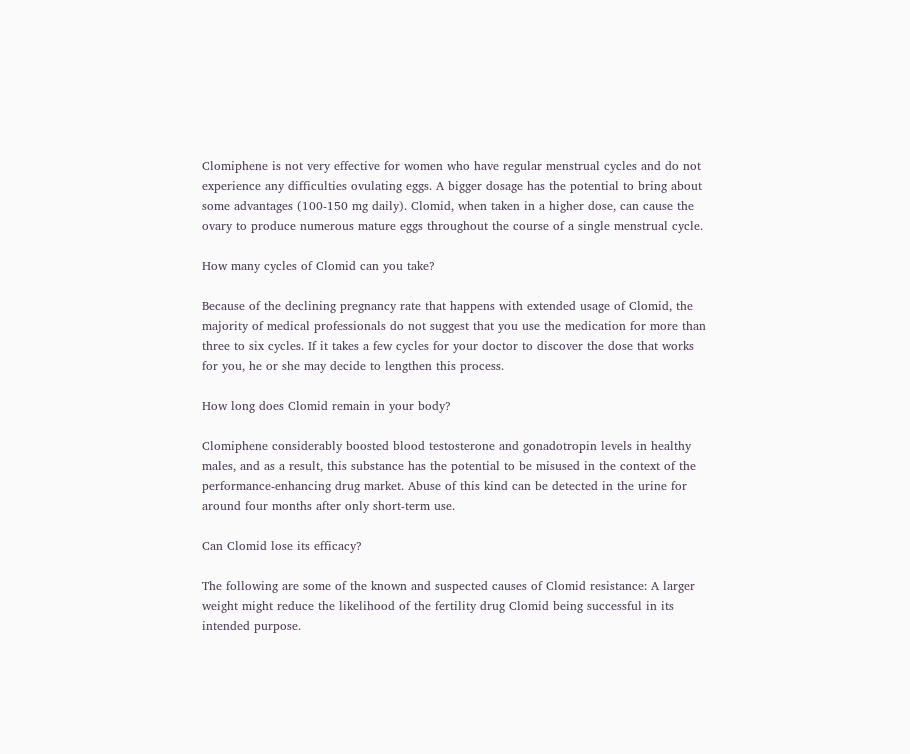Clomiphene is not very effective for women who have regular menstrual cycles and do not experience any difficulties ovulating eggs. A bigger dosage has the potential to bring about some advantages (100-150 mg daily). Clomid, when taken in a higher dose, can cause the ovary to produce numerous mature eggs throughout the course of a single menstrual cycle.

How many cycles of Clomid can you take?

Because of the declining pregnancy rate that happens with extended usage of Clomid, the majority of medical professionals do not suggest that you use the medication for more than three to six cycles. If it takes a few cycles for your doctor to discover the dose that works for you, he or she may decide to lengthen this process.

How long does Clomid remain in your body?

Clomiphene considerably boosted blood testosterone and gonadotropin levels in healthy males, and as a result, this substance has the potential to be misused in the context of the performance-enhancing drug market. Abuse of this kind can be detected in the urine for around four months after only short-term use.

Can Clomid lose its efficacy?

The following are some of the known and suspected causes of Clomid resistance: A larger weight might reduce the likelihood of the fertility drug Clomid being successful in its intended purpose.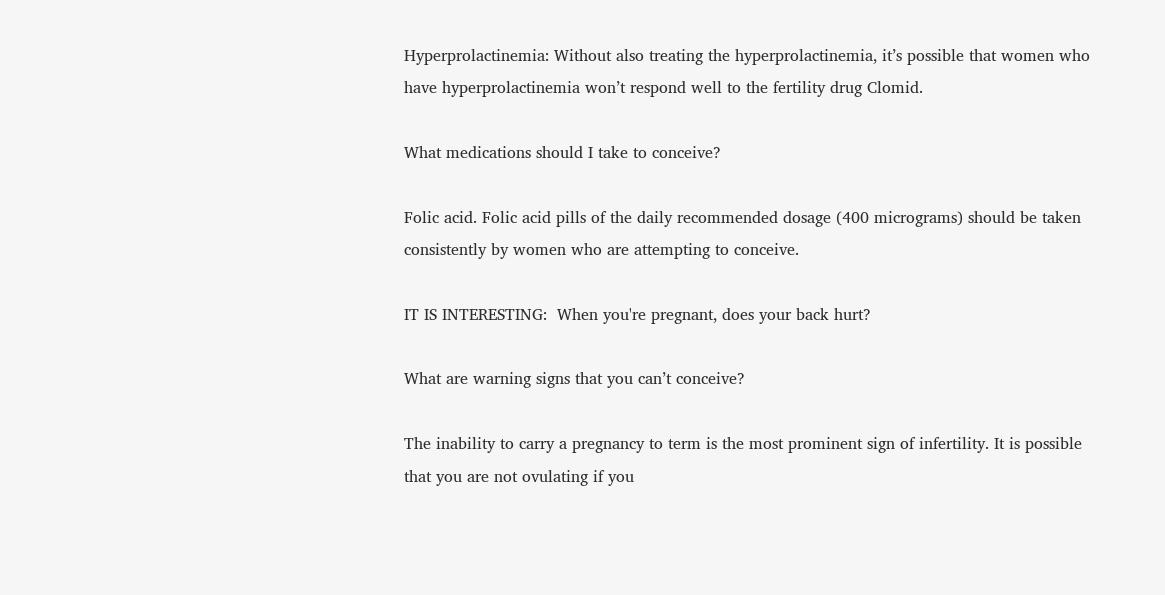Hyperprolactinemia: Without also treating the hyperprolactinemia, it’s possible that women who have hyperprolactinemia won’t respond well to the fertility drug Clomid.

What medications should I take to conceive?

Folic acid. Folic acid pills of the daily recommended dosage (400 micrograms) should be taken consistently by women who are attempting to conceive.

IT IS INTERESTING:  When you're pregnant, does your back hurt?

What are warning signs that you can’t conceive?

The inability to carry a pregnancy to term is the most prominent sign of infertility. It is possible that you are not ovulating if you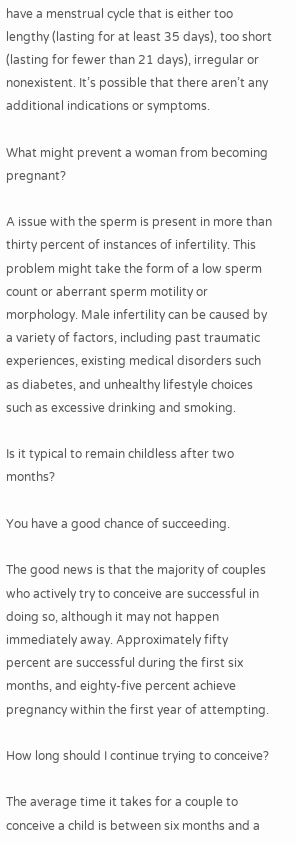have a menstrual cycle that is either too lengthy (lasting for at least 35 days), too short (lasting for fewer than 21 days), irregular or nonexistent. It’s possible that there aren’t any additional indications or symptoms.

What might prevent a woman from becoming pregnant?

A issue with the sperm is present in more than thirty percent of instances of infertility. This problem might take the form of a low sperm count or aberrant sperm motility or morphology. Male infertility can be caused by a variety of factors, including past traumatic experiences, existing medical disorders such as diabetes, and unhealthy lifestyle choices such as excessive drinking and smoking.

Is it typical to remain childless after two months?

You have a good chance of succeeding.

The good news is that the majority of couples who actively try to conceive are successful in doing so, although it may not happen immediately away. Approximately fifty percent are successful during the first six months, and eighty-five percent achieve pregnancy within the first year of attempting.

How long should I continue trying to conceive?

The average time it takes for a couple to conceive a child is between six months and a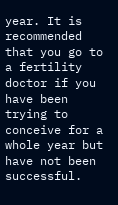year. It is recommended that you go to a fertility doctor if you have been trying to conceive for a whole year but have not been successful.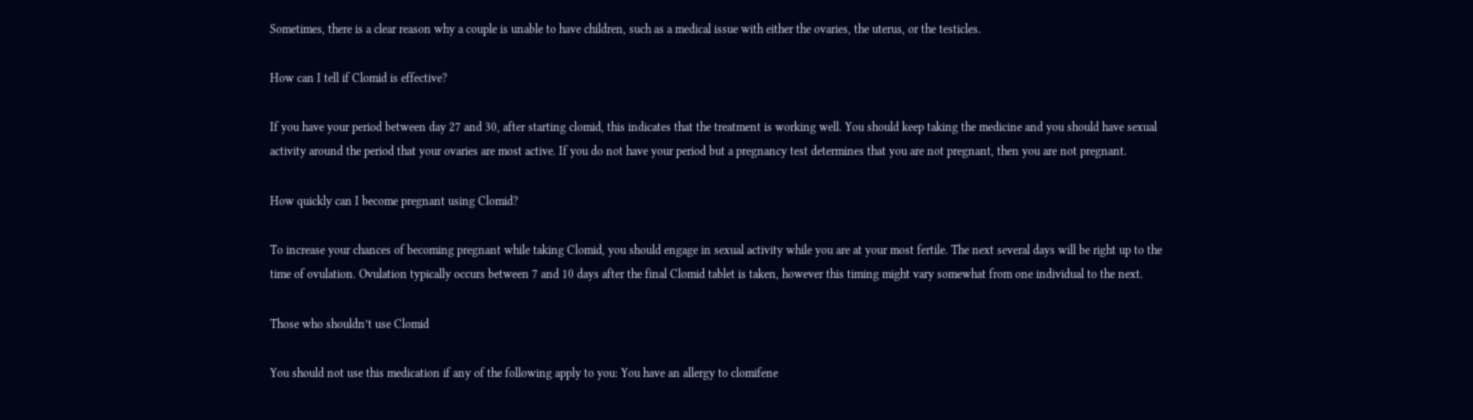Sometimes, there is a clear reason why a couple is unable to have children, such as a medical issue with either the ovaries, the uterus, or the testicles.

How can I tell if Clomid is effective?

If you have your period between day 27 and 30, after starting clomid, this indicates that the treatment is working well. You should keep taking the medicine and you should have sexual activity around the period that your ovaries are most active. If you do not have your period but a pregnancy test determines that you are not pregnant, then you are not pregnant.

How quickly can I become pregnant using Clomid?

To increase your chances of becoming pregnant while taking Clomid, you should engage in sexual activity while you are at your most fertile. The next several days will be right up to the time of ovulation. Ovulation typically occurs between 7 and 10 days after the final Clomid tablet is taken, however this timing might vary somewhat from one individual to the next.

Those who shouldn’t use Clomid

You should not use this medication if any of the following apply to you: You have an allergy to clomifene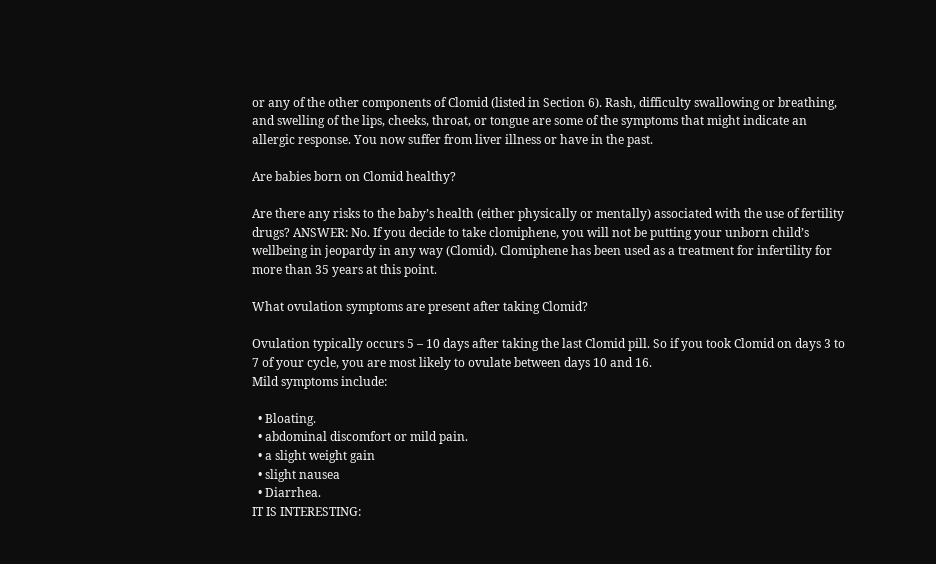or any of the other components of Clomid (listed in Section 6). Rash, difficulty swallowing or breathing, and swelling of the lips, cheeks, throat, or tongue are some of the symptoms that might indicate an allergic response. You now suffer from liver illness or have in the past.

Are babies born on Clomid healthy?

Are there any risks to the baby’s health (either physically or mentally) associated with the use of fertility drugs? ANSWER: No. If you decide to take clomiphene, you will not be putting your unborn child’s wellbeing in jeopardy in any way (Clomid). Clomiphene has been used as a treatment for infertility for more than 35 years at this point.

What ovulation symptoms are present after taking Clomid?

Ovulation typically occurs 5 – 10 days after taking the last Clomid pill. So if you took Clomid on days 3 to 7 of your cycle, you are most likely to ovulate between days 10 and 16.
Mild symptoms include:

  • Bloating.
  • abdominal discomfort or mild pain.
  • a slight weight gain
  • slight nausea
  • Diarrhea.
IT IS INTERESTING: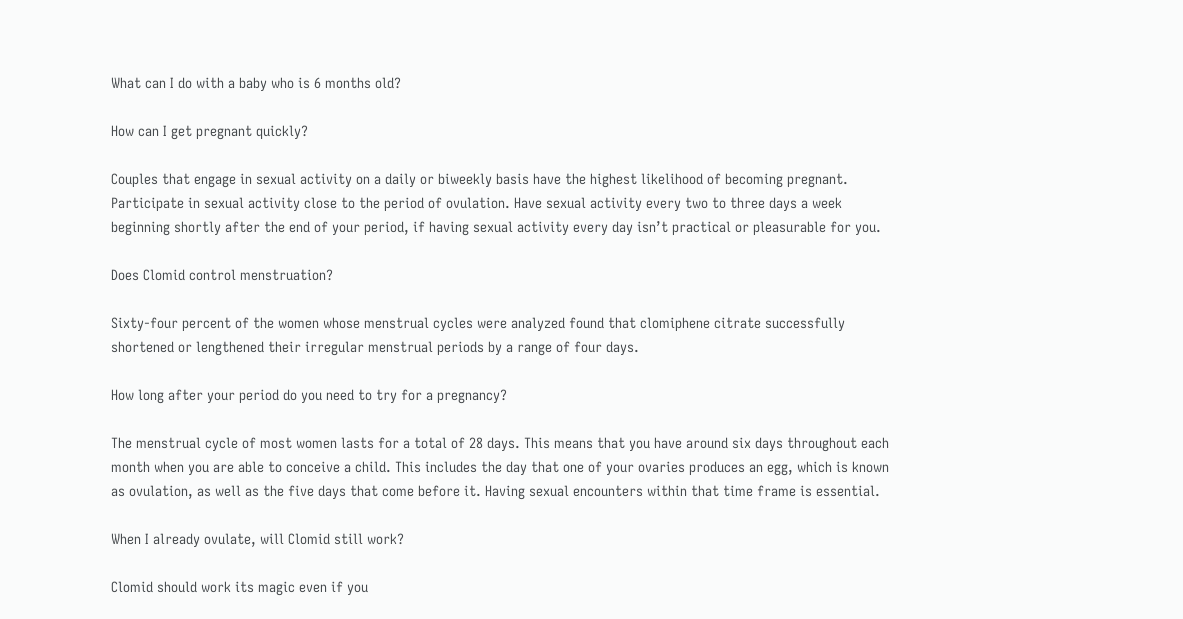What can I do with a baby who is 6 months old?

How can I get pregnant quickly?

Couples that engage in sexual activity on a daily or biweekly basis have the highest likelihood of becoming pregnant. Participate in sexual activity close to the period of ovulation. Have sexual activity every two to three days a week beginning shortly after the end of your period, if having sexual activity every day isn’t practical or pleasurable for you.

Does Clomid control menstruation?

Sixty-four percent of the women whose menstrual cycles were analyzed found that clomiphene citrate successfully shortened or lengthened their irregular menstrual periods by a range of four days.

How long after your period do you need to try for a pregnancy?

The menstrual cycle of most women lasts for a total of 28 days. This means that you have around six days throughout each month when you are able to conceive a child. This includes the day that one of your ovaries produces an egg, which is known as ovulation, as well as the five days that come before it. Having sexual encounters within that time frame is essential.

When I already ovulate, will Clomid still work?

Clomid should work its magic even if you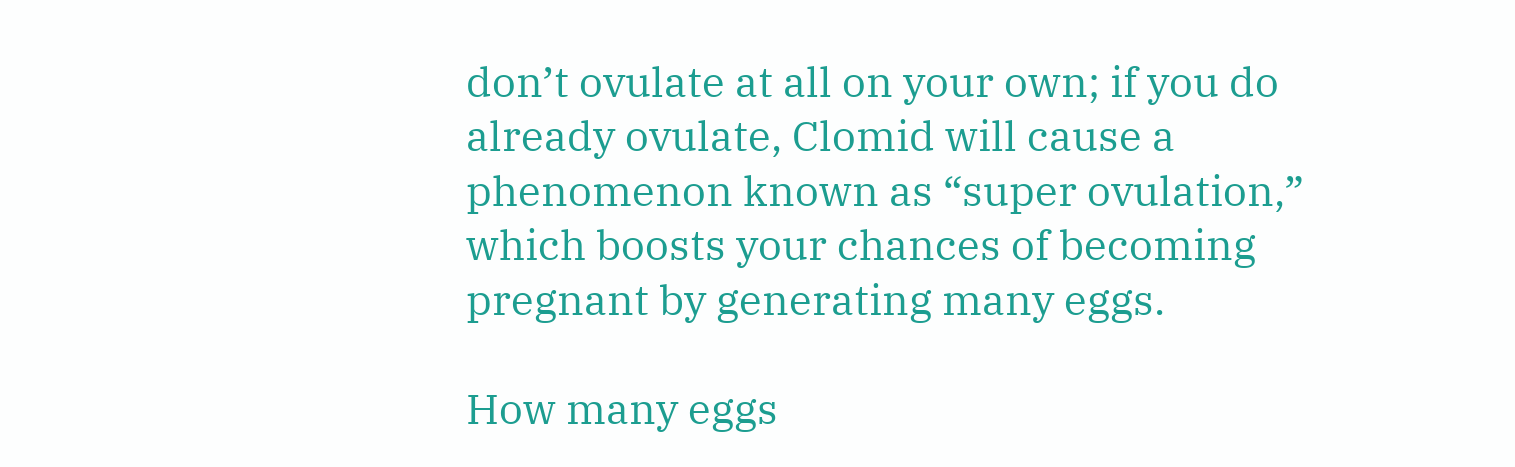don’t ovulate at all on your own; if you do already ovulate, Clomid will cause a phenomenon known as “super ovulation,” which boosts your chances of becoming pregnant by generating many eggs.

How many eggs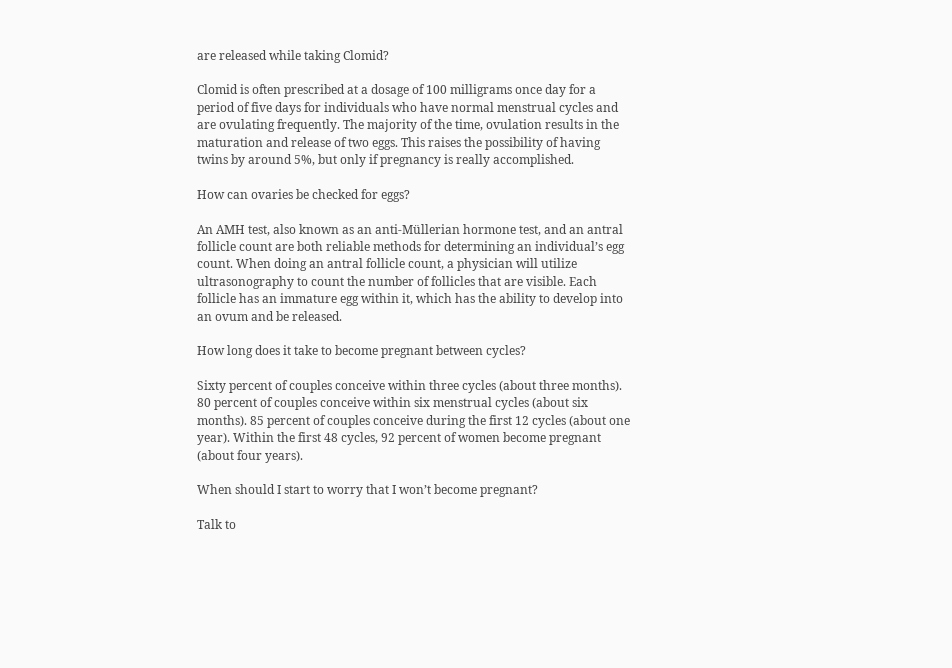are released while taking Clomid?

Clomid is often prescribed at a dosage of 100 milligrams once day for a period of five days for individuals who have normal menstrual cycles and are ovulating frequently. The majority of the time, ovulation results in the maturation and release of two eggs. This raises the possibility of having twins by around 5%, but only if pregnancy is really accomplished.

How can ovaries be checked for eggs?

An AMH test, also known as an anti-Müllerian hormone test, and an antral follicle count are both reliable methods for determining an individual’s egg count. When doing an antral follicle count, a physician will utilize ultrasonography to count the number of follicles that are visible. Each follicle has an immature egg within it, which has the ability to develop into an ovum and be released.

How long does it take to become pregnant between cycles?

Sixty percent of couples conceive within three cycles (about three months). 80 percent of couples conceive within six menstrual cycles (about six months). 85 percent of couples conceive during the first 12 cycles (about one year). Within the first 48 cycles, 92 percent of women become pregnant (about four years).

When should I start to worry that I won’t become pregnant?

Talk to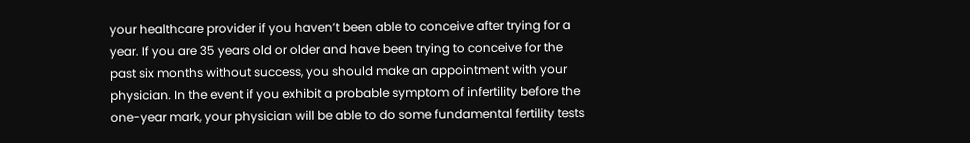your healthcare provider if you haven’t been able to conceive after trying for a year. If you are 35 years old or older and have been trying to conceive for the past six months without success, you should make an appointment with your physician. In the event if you exhibit a probable symptom of infertility before the one-year mark, your physician will be able to do some fundamental fertility tests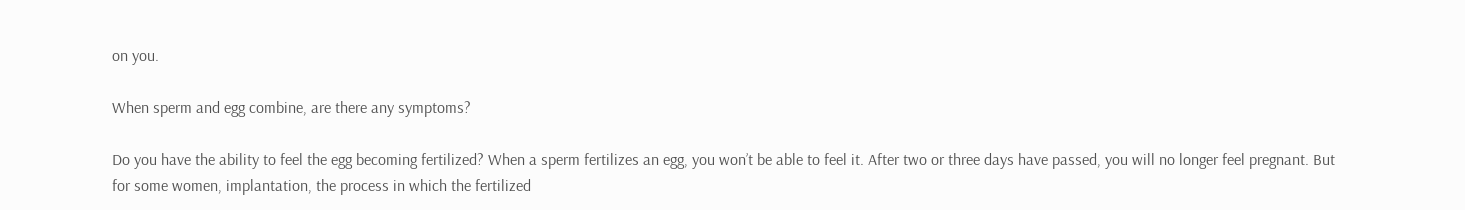on you.

When sperm and egg combine, are there any symptoms?

Do you have the ability to feel the egg becoming fertilized? When a sperm fertilizes an egg, you won’t be able to feel it. After two or three days have passed, you will no longer feel pregnant. But for some women, implantation, the process in which the fertilized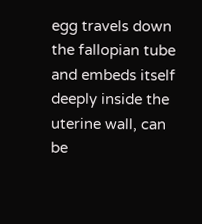egg travels down the fallopian tube and embeds itself deeply inside the uterine wall, can be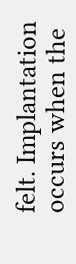felt. Implantation occurs when the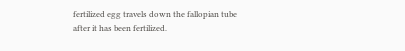fertilized egg travels down the fallopian tube after it has been fertilized.